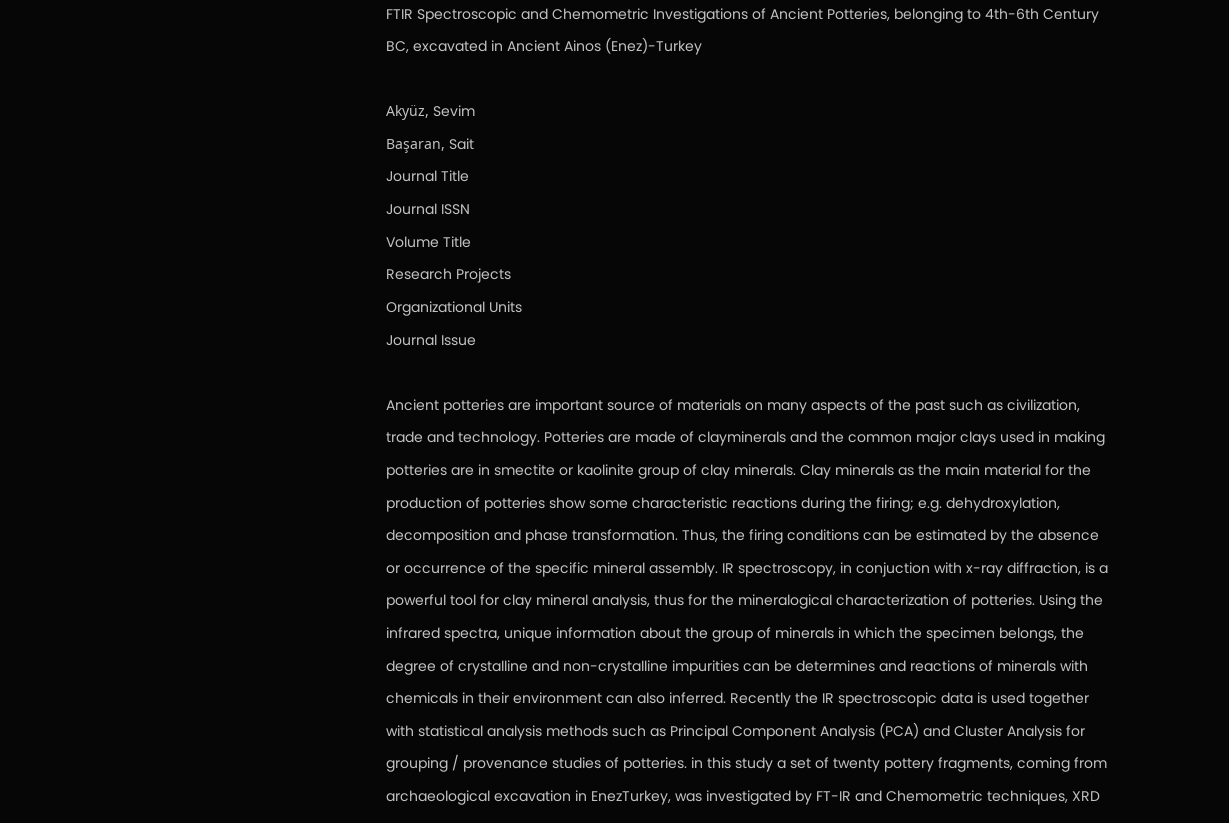FTIR Spectroscopic and Chemometric Investigations of Ancient Potteries, belonging to 4th-6th Century BC, excavated in Ancient Ainos (Enez)-Turkey

Akyüz, Sevim
Başaran, Sait
Journal Title
Journal ISSN
Volume Title
Research Projects
Organizational Units
Journal Issue

Ancient potteries are important source of materials on many aspects of the past such as civilization, trade and technology. Potteries are made of clayminerals and the common major clays used in making potteries are in smectite or kaolinite group of clay minerals. Clay minerals as the main material for the production of potteries show some characteristic reactions during the firing; e.g. dehydroxylation, decomposition and phase transformation. Thus, the firing conditions can be estimated by the absence or occurrence of the specific mineral assembly. IR spectroscopy, in conjuction with x-ray diffraction, is a powerful tool for clay mineral analysis, thus for the mineralogical characterization of potteries. Using the infrared spectra, unique information about the group of minerals in which the specimen belongs, the degree of crystalline and non-crystalline impurities can be determines and reactions of minerals with chemicals in their environment can also inferred. Recently the IR spectroscopic data is used together with statistical analysis methods such as Principal Component Analysis (PCA) and Cluster Analysis for grouping / provenance studies of potteries. in this study a set of twenty pottery fragments, coming from archaeological excavation in EnezTurkey, was investigated by FT-IR and Chemometric techniques, XRD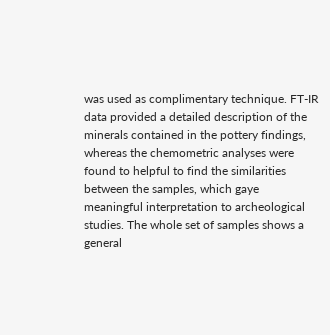was used as complimentary technique. FT-IR data provided a detailed description of the minerals contained in the pottery findings, whereas the chemometric analyses were found to helpful to find the similarities between the samples, which gaye meaningful interpretation to archeological studies. The whole set of samples shows a general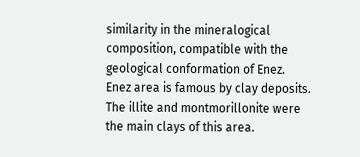similarity in the mineralogical composition, compatible with the geological conformation of Enez. Enez area is famous by clay deposits. The illite and montmorillonite were the main clays of this area.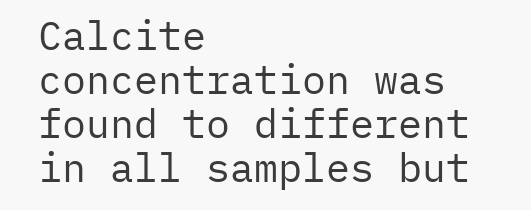Calcite concentration was found to different in all samples but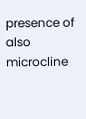presence of also microcline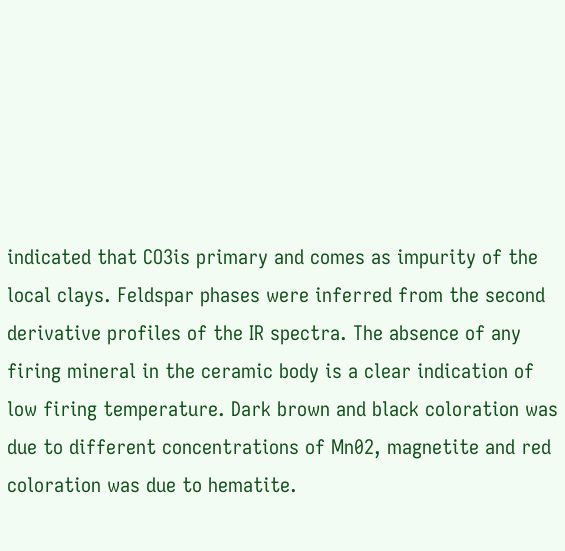indicated that CO3is primary and comes as impurity of the local clays. Feldspar phases were inferred from the second derivative profiles of the IR spectra. The absence of any firing mineral in the ceramic body is a clear indication of low firing temperature. Dark brown and black coloration was due to different concentrations of Mn02, magnetite and red coloration was due to hematite.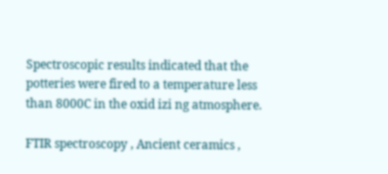Spectroscopic results indicated that the potteries were fired to a temperature less than 8000C in the oxid izi ng atmosphere.

FTIR spectroscopy , Ancient ceramics ,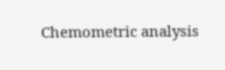Chemometric analysis